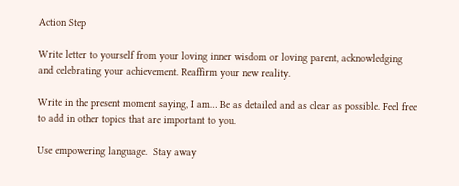Action Step

Write letter to yourself from your loving inner wisdom or loving parent, acknowledging and celebrating your achievement. Reaffirm your new reality.

Write in the present moment saying, I am… Be as detailed and as clear as possible. Feel free to add in other topics that are important to you.

Use empowering language.  Stay away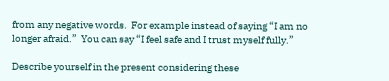from any negative words.  For example instead of saying “I am no longer afraid.”  You can say “I feel safe and I trust myself fully.”

Describe yourself in the present considering these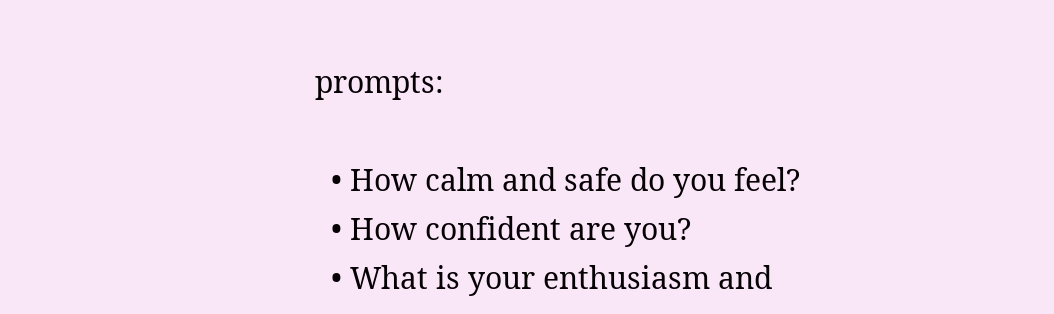prompts:

  • How calm and safe do you feel?
  • How confident are you?
  • What is your enthusiasm and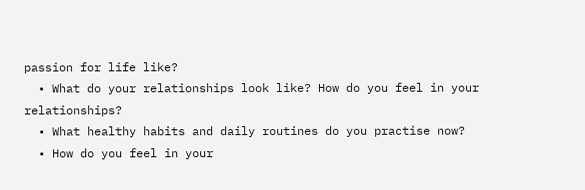passion for life like?
  • What do your relationships look like? How do you feel in your relationships?
  • What healthy habits and daily routines do you practise now?
  • How do you feel in your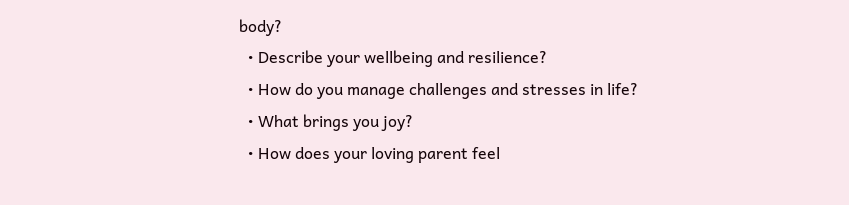body?
  • Describe your wellbeing and resilience?
  • How do you manage challenges and stresses in life?
  • What brings you joy?
  • How does your loving parent feel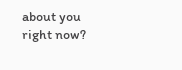about you right now?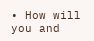• How will you and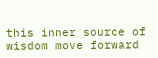this inner source of wisdom move forward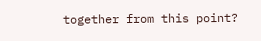together from this point?